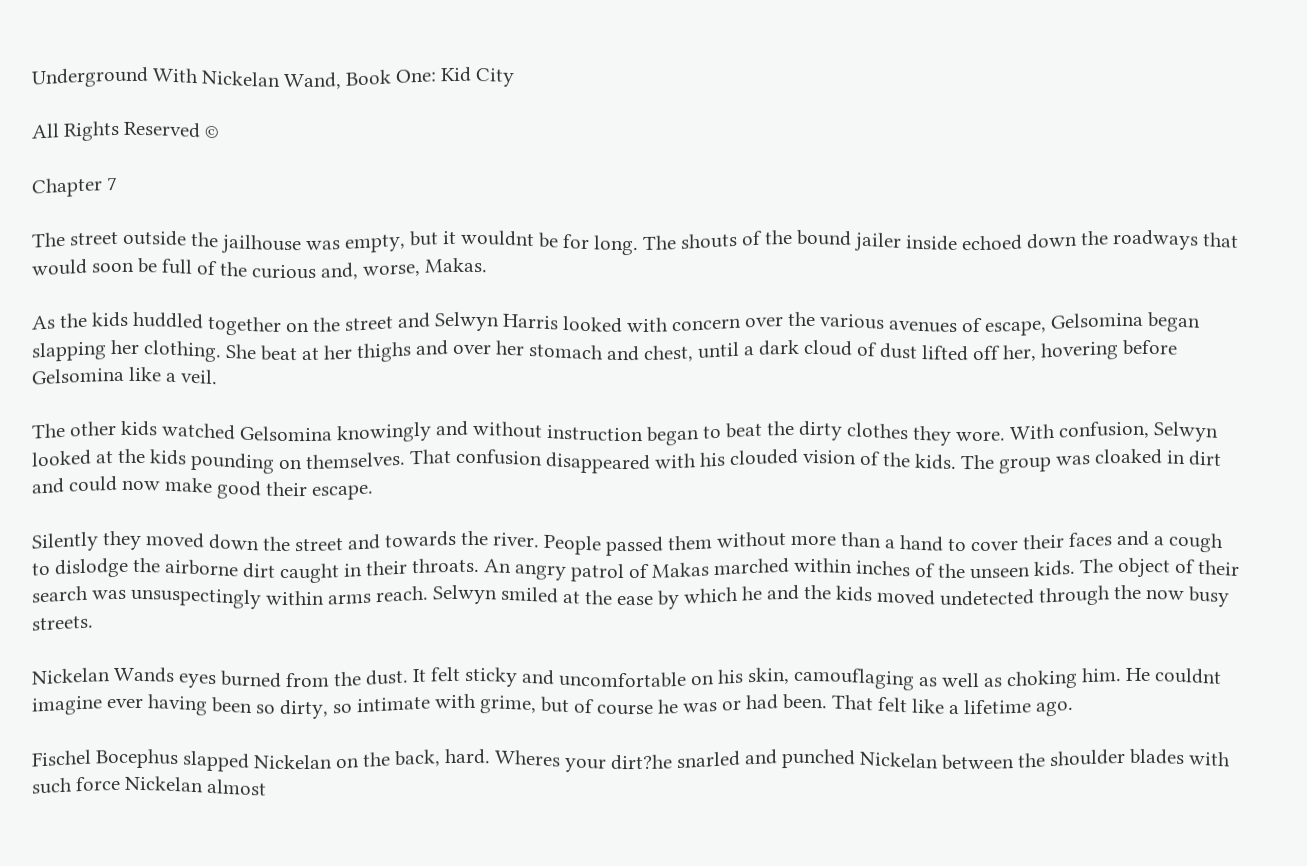Underground With Nickelan Wand, Book One: Kid City

All Rights Reserved ©

Chapter 7

The street outside the jailhouse was empty, but it wouldnt be for long. The shouts of the bound jailer inside echoed down the roadways that would soon be full of the curious and, worse, Makas.

As the kids huddled together on the street and Selwyn Harris looked with concern over the various avenues of escape, Gelsomina began slapping her clothing. She beat at her thighs and over her stomach and chest, until a dark cloud of dust lifted off her, hovering before Gelsomina like a veil.

The other kids watched Gelsomina knowingly and without instruction began to beat the dirty clothes they wore. With confusion, Selwyn looked at the kids pounding on themselves. That confusion disappeared with his clouded vision of the kids. The group was cloaked in dirt and could now make good their escape.

Silently they moved down the street and towards the river. People passed them without more than a hand to cover their faces and a cough to dislodge the airborne dirt caught in their throats. An angry patrol of Makas marched within inches of the unseen kids. The object of their search was unsuspectingly within arms reach. Selwyn smiled at the ease by which he and the kids moved undetected through the now busy streets.

Nickelan Wands eyes burned from the dust. It felt sticky and uncomfortable on his skin, camouflaging as well as choking him. He couldnt imagine ever having been so dirty, so intimate with grime, but of course he was or had been. That felt like a lifetime ago.

Fischel Bocephus slapped Nickelan on the back, hard. Wheres your dirt?he snarled and punched Nickelan between the shoulder blades with such force Nickelan almost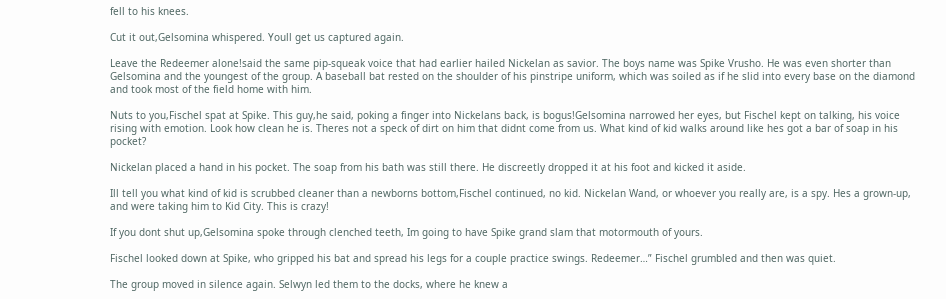fell to his knees.

Cut it out,Gelsomina whispered. Youll get us captured again.

Leave the Redeemer alone!said the same pip-squeak voice that had earlier hailed Nickelan as savior. The boys name was Spike Vrusho. He was even shorter than Gelsomina and the youngest of the group. A baseball bat rested on the shoulder of his pinstripe uniform, which was soiled as if he slid into every base on the diamond and took most of the field home with him.

Nuts to you,Fischel spat at Spike. This guy,he said, poking a finger into Nickelans back, is bogus!Gelsomina narrowed her eyes, but Fischel kept on talking, his voice rising with emotion. Look how clean he is. Theres not a speck of dirt on him that didnt come from us. What kind of kid walks around like hes got a bar of soap in his pocket?

Nickelan placed a hand in his pocket. The soap from his bath was still there. He discreetly dropped it at his foot and kicked it aside.

Ill tell you what kind of kid is scrubbed cleaner than a newborns bottom,Fischel continued, no kid. Nickelan Wand, or whoever you really are, is a spy. Hes a grown-up, and were taking him to Kid City. This is crazy!

If you dont shut up,Gelsomina spoke through clenched teeth, Im going to have Spike grand slam that motormouth of yours.

Fischel looked down at Spike, who gripped his bat and spread his legs for a couple practice swings. Redeemer…” Fischel grumbled and then was quiet.

The group moved in silence again. Selwyn led them to the docks, where he knew a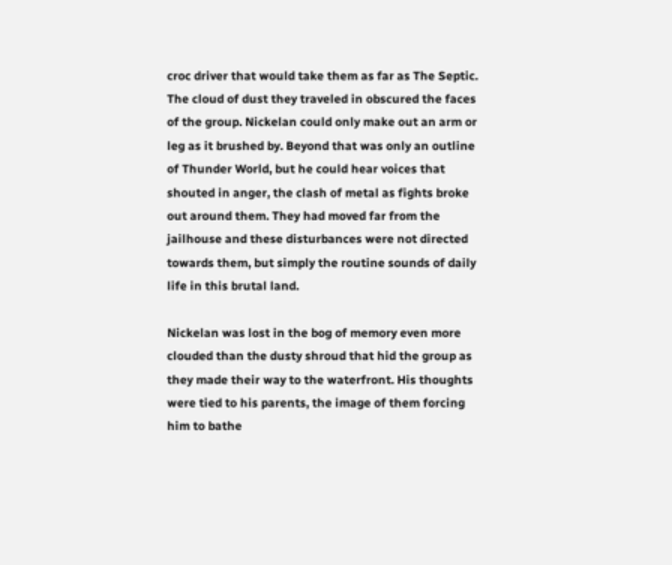croc driver that would take them as far as The Septic. The cloud of dust they traveled in obscured the faces of the group. Nickelan could only make out an arm or leg as it brushed by. Beyond that was only an outline of Thunder World, but he could hear voices that shouted in anger, the clash of metal as fights broke out around them. They had moved far from the jailhouse and these disturbances were not directed towards them, but simply the routine sounds of daily life in this brutal land.

Nickelan was lost in the bog of memory even more clouded than the dusty shroud that hid the group as they made their way to the waterfront. His thoughts were tied to his parents, the image of them forcing him to bathe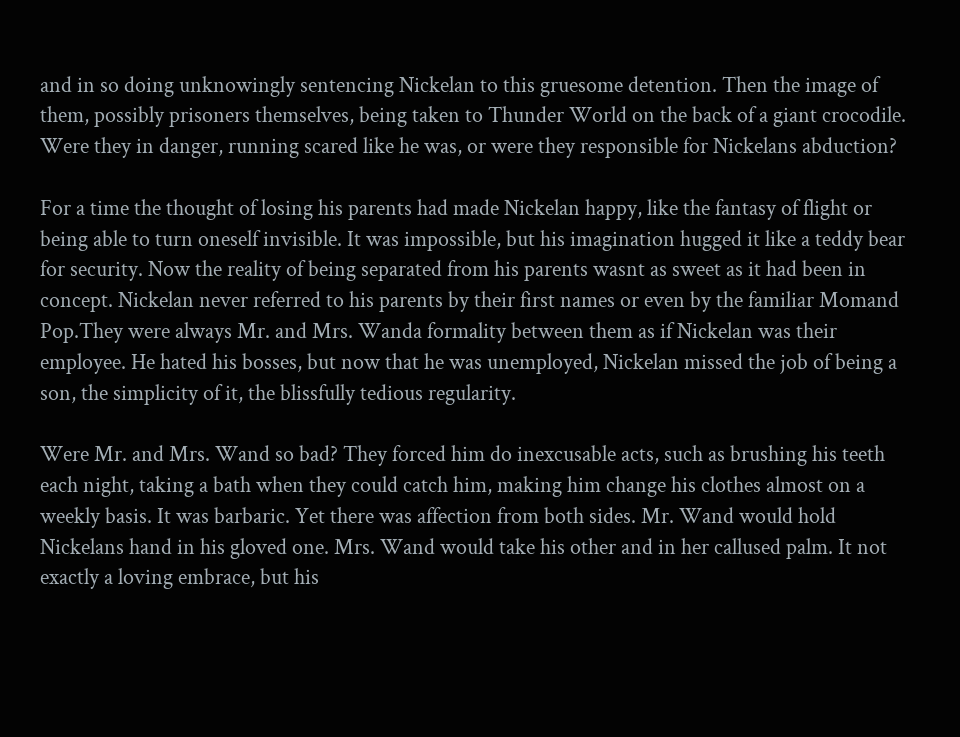and in so doing unknowingly sentencing Nickelan to this gruesome detention. Then the image of them, possibly prisoners themselves, being taken to Thunder World on the back of a giant crocodile. Were they in danger, running scared like he was, or were they responsible for Nickelans abduction?

For a time the thought of losing his parents had made Nickelan happy, like the fantasy of flight or being able to turn oneself invisible. It was impossible, but his imagination hugged it like a teddy bear for security. Now the reality of being separated from his parents wasnt as sweet as it had been in concept. Nickelan never referred to his parents by their first names or even by the familiar Momand Pop.They were always Mr. and Mrs. Wanda formality between them as if Nickelan was their employee. He hated his bosses, but now that he was unemployed, Nickelan missed the job of being a son, the simplicity of it, the blissfully tedious regularity.

Were Mr. and Mrs. Wand so bad? They forced him do inexcusable acts, such as brushing his teeth each night, taking a bath when they could catch him, making him change his clothes almost on a weekly basis. It was barbaric. Yet there was affection from both sides. Mr. Wand would hold Nickelans hand in his gloved one. Mrs. Wand would take his other and in her callused palm. It not exactly a loving embrace, but his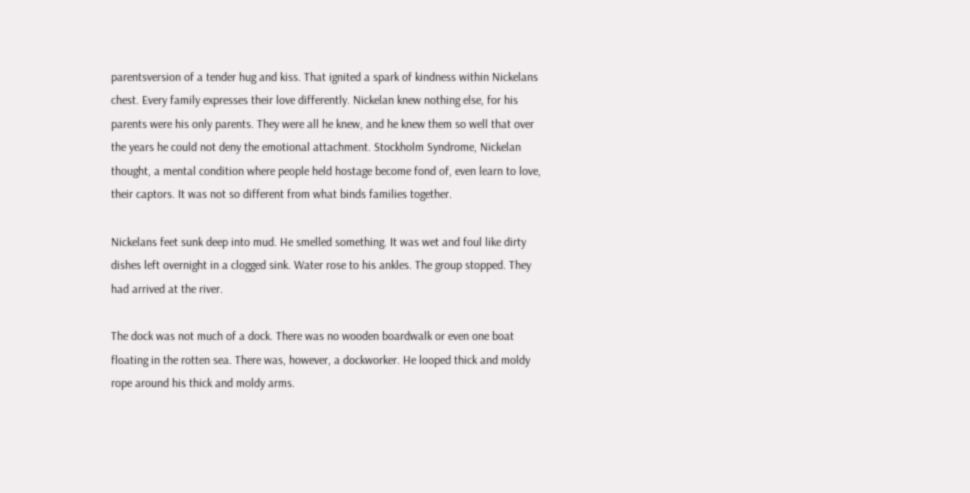parentsversion of a tender hug and kiss. That ignited a spark of kindness within Nickelans chest. Every family expresses their love differently. Nickelan knew nothing else, for his parents were his only parents. They were all he knew, and he knew them so well that over the years he could not deny the emotional attachment. Stockholm Syndrome, Nickelan thought, a mental condition where people held hostage become fond of, even learn to love, their captors. It was not so different from what binds families together.

Nickelans feet sunk deep into mud. He smelled something. It was wet and foul like dirty dishes left overnight in a clogged sink. Water rose to his ankles. The group stopped. They had arrived at the river.

The dock was not much of a dock. There was no wooden boardwalk or even one boat floating in the rotten sea. There was, however, a dockworker. He looped thick and moldy rope around his thick and moldy arms.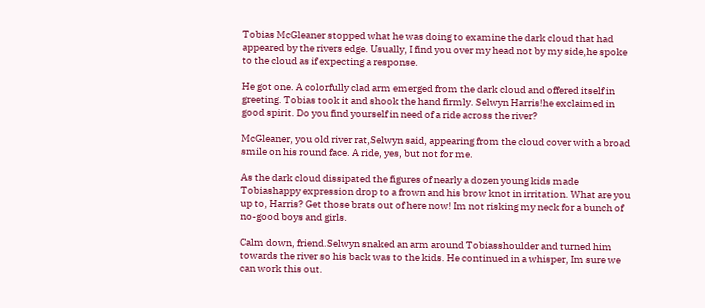Tobias McGleaner stopped what he was doing to examine the dark cloud that had appeared by the rivers edge. Usually, I find you over my head not by my side,he spoke to the cloud as if expecting a response.

He got one. A colorfully clad arm emerged from the dark cloud and offered itself in greeting. Tobias took it and shook the hand firmly. Selwyn Harris!he exclaimed in good spirit. Do you find yourself in need of a ride across the river?

McGleaner, you old river rat,Selwyn said, appearing from the cloud cover with a broad smile on his round face. A ride, yes, but not for me.

As the dark cloud dissipated the figures of nearly a dozen young kids made Tobiashappy expression drop to a frown and his brow knot in irritation. What are you up to, Harris? Get those brats out of here now! Im not risking my neck for a bunch of no-good boys and girls.

Calm down, friend.Selwyn snaked an arm around Tobiasshoulder and turned him towards the river so his back was to the kids. He continued in a whisper, Im sure we can work this out.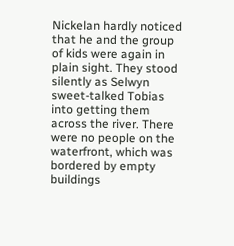Nickelan hardly noticed that he and the group of kids were again in plain sight. They stood silently as Selwyn sweet-talked Tobias into getting them across the river. There were no people on the waterfront, which was bordered by empty buildings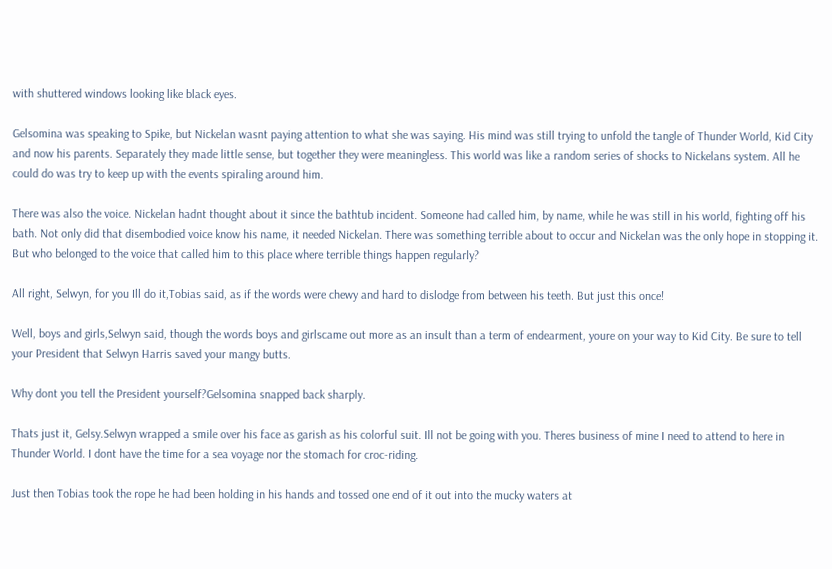with shuttered windows looking like black eyes.

Gelsomina was speaking to Spike, but Nickelan wasnt paying attention to what she was saying. His mind was still trying to unfold the tangle of Thunder World, Kid City and now his parents. Separately they made little sense, but together they were meaningless. This world was like a random series of shocks to Nickelans system. All he could do was try to keep up with the events spiraling around him.

There was also the voice. Nickelan hadnt thought about it since the bathtub incident. Someone had called him, by name, while he was still in his world, fighting off his bath. Not only did that disembodied voice know his name, it needed Nickelan. There was something terrible about to occur and Nickelan was the only hope in stopping it. But who belonged to the voice that called him to this place where terrible things happen regularly?

All right, Selwyn, for you Ill do it,Tobias said, as if the words were chewy and hard to dislodge from between his teeth. But just this once!

Well, boys and girls,Selwyn said, though the words boys and girlscame out more as an insult than a term of endearment, youre on your way to Kid City. Be sure to tell your President that Selwyn Harris saved your mangy butts.

Why dont you tell the President yourself?Gelsomina snapped back sharply.

Thats just it, Gelsy.Selwyn wrapped a smile over his face as garish as his colorful suit. Ill not be going with you. Theres business of mine I need to attend to here in Thunder World. I dont have the time for a sea voyage nor the stomach for croc-riding.

Just then Tobias took the rope he had been holding in his hands and tossed one end of it out into the mucky waters at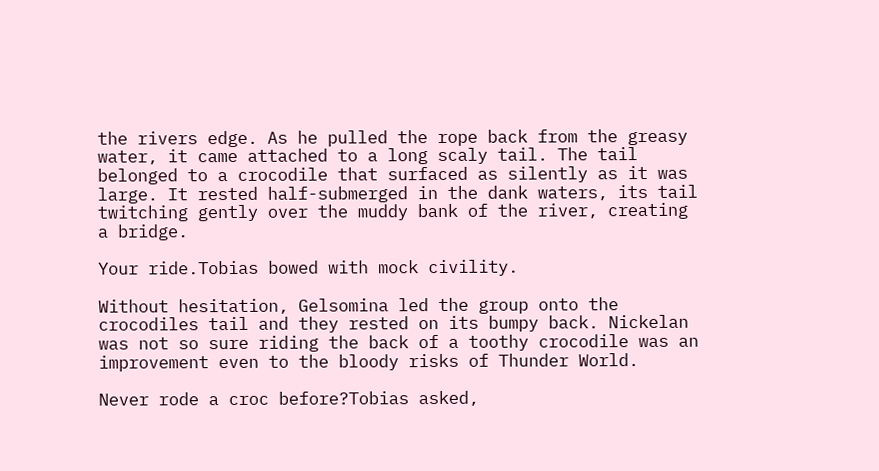the rivers edge. As he pulled the rope back from the greasy water, it came attached to a long scaly tail. The tail belonged to a crocodile that surfaced as silently as it was large. It rested half-submerged in the dank waters, its tail twitching gently over the muddy bank of the river, creating a bridge.

Your ride.Tobias bowed with mock civility.

Without hesitation, Gelsomina led the group onto the crocodiles tail and they rested on its bumpy back. Nickelan was not so sure riding the back of a toothy crocodile was an improvement even to the bloody risks of Thunder World.

Never rode a croc before?Tobias asked,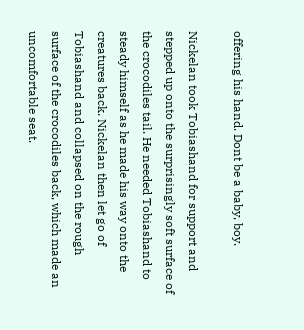offering his hand. Dont be a baby, boy.

Nickelan took Tobiashand for support and stepped up onto the surprisingly soft surface of the crocodiles tail. He needed Tobiashand to steady himself as he made his way onto the creatures back. Nickelan then let go of Tobiashand and collapsed on the rough surface of the crocodiles back, which made an uncomfortable seat.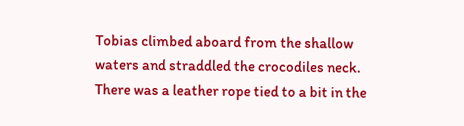Tobias climbed aboard from the shallow waters and straddled the crocodiles neck. There was a leather rope tied to a bit in the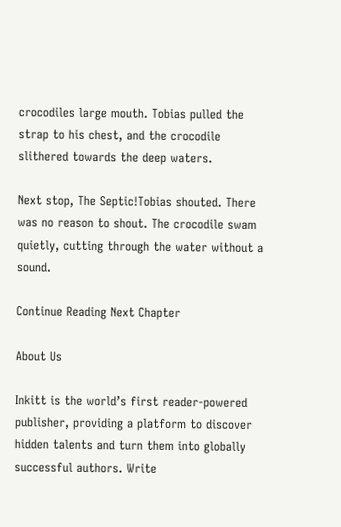crocodiles large mouth. Tobias pulled the strap to his chest, and the crocodile slithered towards the deep waters.

Next stop, The Septic!Tobias shouted. There was no reason to shout. The crocodile swam quietly, cutting through the water without a sound.

Continue Reading Next Chapter

About Us

Inkitt is the world’s first reader-powered publisher, providing a platform to discover hidden talents and turn them into globally successful authors. Write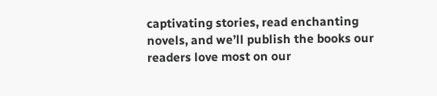captivating stories, read enchanting novels, and we’ll publish the books our readers love most on our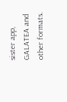sister app, GALATEA and other formats.